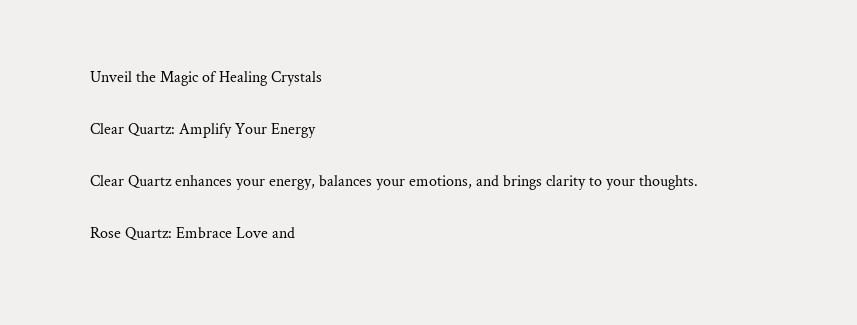Unveil the Magic of Healing Crystals

Clear Quartz: Amplify Your Energy

Clear Quartz enhances your energy, balances your emotions, and brings clarity to your thoughts.

Rose Quartz: Embrace Love and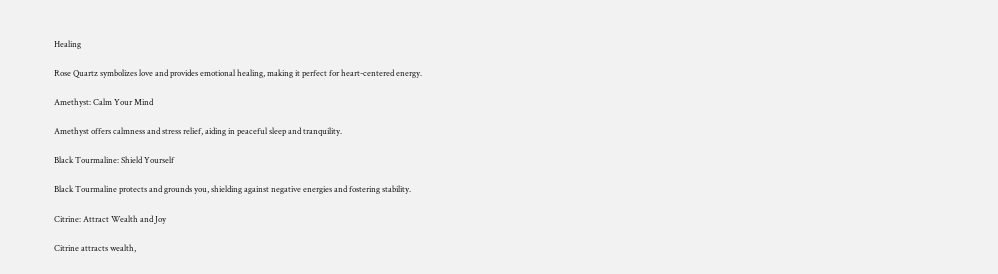Healing

Rose Quartz symbolizes love and provides emotional healing, making it perfect for heart-centered energy.

Amethyst: Calm Your Mind

Amethyst offers calmness and stress relief, aiding in peaceful sleep and tranquility.

Black Tourmaline: Shield Yourself

Black Tourmaline protects and grounds you, shielding against negative energies and fostering stability.

Citrine: Attract Wealth and Joy

Citrine attracts wealth,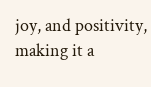joy, and positivity, making it a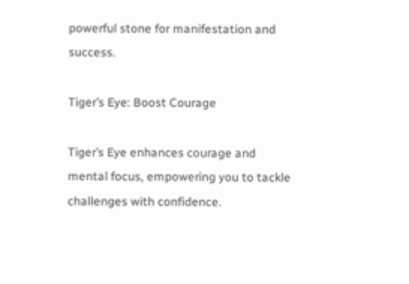powerful stone for manifestation and success.

Tiger’s Eye: Boost Courage

Tiger’s Eye enhances courage and mental focus, empowering you to tackle challenges with confidence.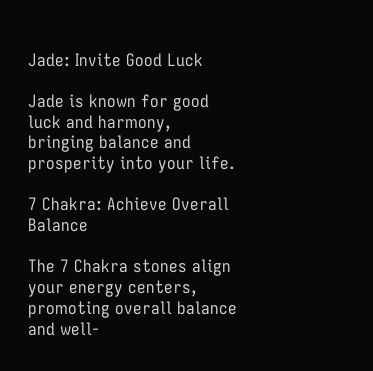Jade: Invite Good Luck

Jade is known for good luck and harmony, bringing balance and prosperity into your life.

7 Chakra: Achieve Overall Balance

The 7 Chakra stones align your energy centers, promoting overall balance and well-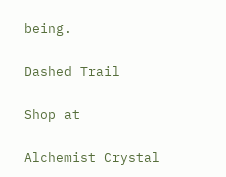being.

Dashed Trail

Shop at

Alchemist Crystal